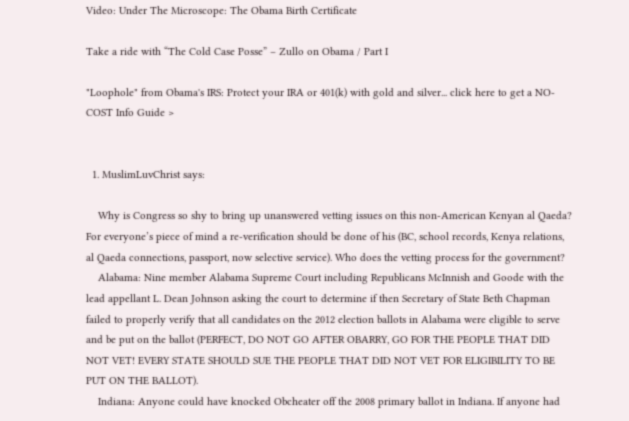Video: Under The Microscope: The Obama Birth Certificate

Take a ride with “The Cold Case Posse” – Zullo on Obama / Part I

"Loophole" from Obama's IRS: Protect your IRA or 401(k) with gold and silver... click here to get a NO-COST Info Guide >


  1. MuslimLuvChrist says:

    Why is Congress so shy to bring up unanswered vetting issues on this non-American Kenyan al Qaeda? For everyone’s piece of mind a re-verification should be done of his (BC, school records, Kenya relations, al Qaeda connections, passport, now selective service). Who does the vetting process for the government?
    Alabama: Nine member Alabama Supreme Court including Republicans McInnish and Goode with the lead appellant L. Dean Johnson asking the court to determine if then Secretary of State Beth Chapman failed to properly verify that all candidates on the 2012 election ballots in Alabama were eligible to serve and be put on the ballot (PERFECT, DO NOT GO AFTER OBARRY, GO FOR THE PEOPLE THAT DID NOT VET! EVERY STATE SHOULD SUE THE PEOPLE THAT DID NOT VET FOR ELIGIBILITY TO BE PUT ON THE BALLOT).
    Indiana: Anyone could have knocked Obcheater off the 2008 primary ballot in Indiana. If anyone had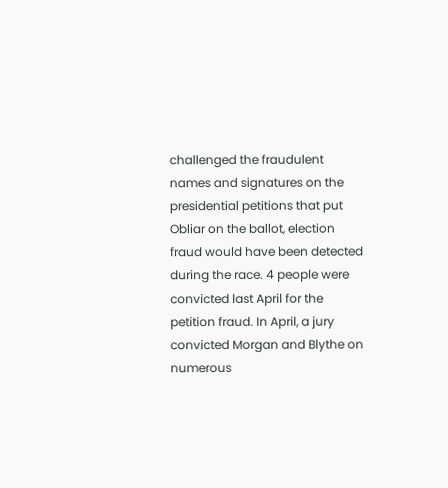challenged the fraudulent names and signatures on the presidential petitions that put Obliar on the ballot, election fraud would have been detected during the race. 4 people were convicted last April for the petition fraud. In April, a jury convicted Morgan and Blythe on numerous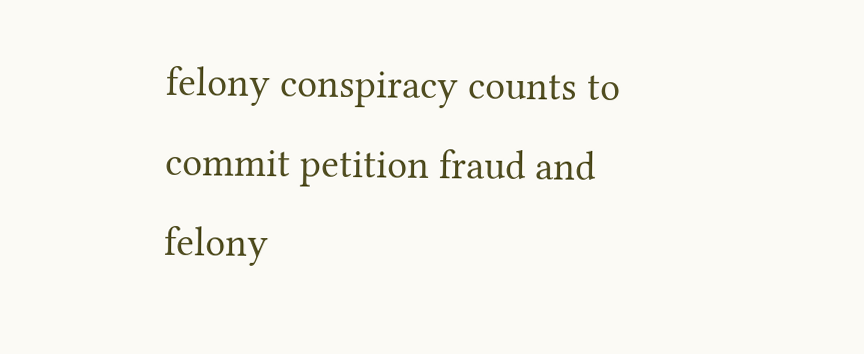felony conspiracy counts to commit petition fraud and felony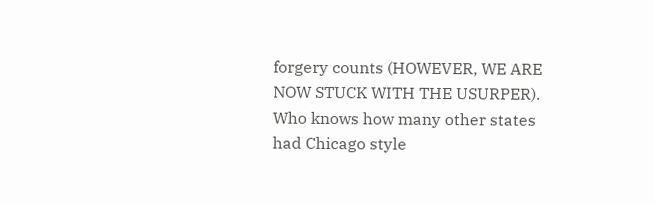forgery counts (HOWEVER, WE ARE NOW STUCK WITH THE USURPER). Who knows how many other states had Chicago style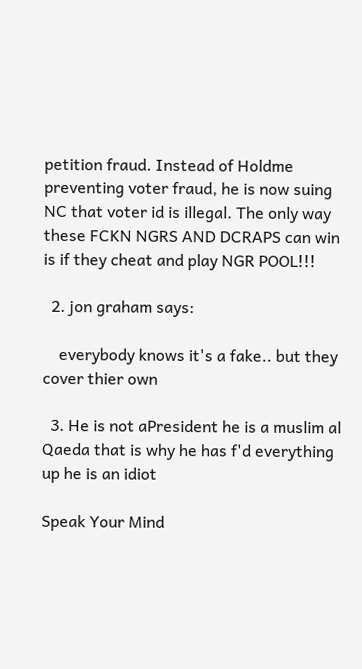petition fraud. Instead of Holdme preventing voter fraud, he is now suing NC that voter id is illegal. The only way these FCKN NGRS AND DCRAPS can win is if they cheat and play NGR POOL!!!

  2. jon graham says:

    everybody knows it's a fake.. but they cover thier own

  3. He is not aPresident he is a muslim al Qaeda that is why he has f'd everything up he is an idiot

Speak Your Mind